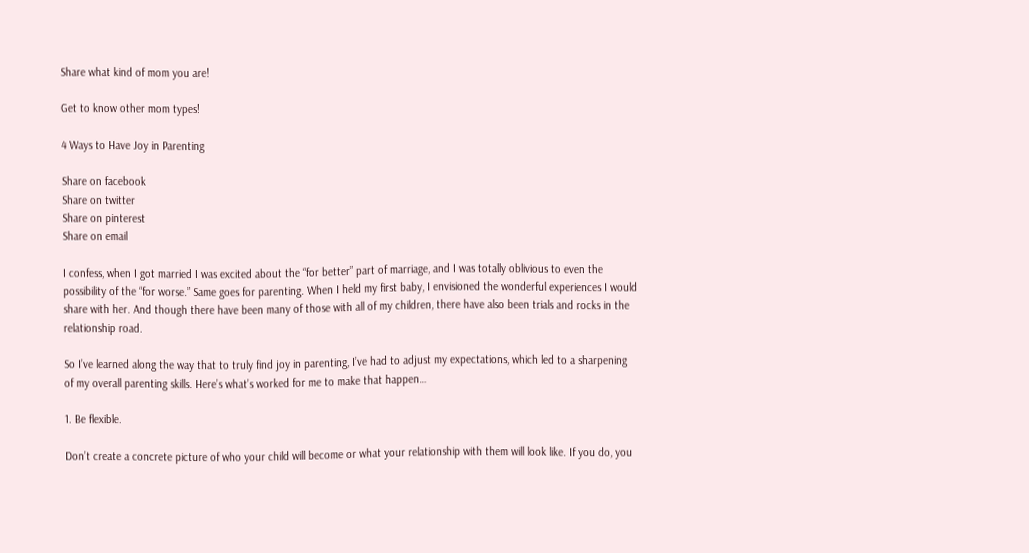Share what kind of mom you are!

Get to know other mom types!

4 Ways to Have Joy in Parenting

Share on facebook
Share on twitter
Share on pinterest
Share on email

I confess, when I got married I was excited about the “for better” part of marriage, and I was totally oblivious to even the possibility of the “for worse.” Same goes for parenting. When I held my first baby, I envisioned the wonderful experiences I would share with her. And though there have been many of those with all of my children, there have also been trials and rocks in the relationship road.

So I’ve learned along the way that to truly find joy in parenting, I’ve had to adjust my expectations, which led to a sharpening of my overall parenting skills. Here’s what’s worked for me to make that happen…

1. Be flexible.

Don’t create a concrete picture of who your child will become or what your relationship with them will look like. If you do, you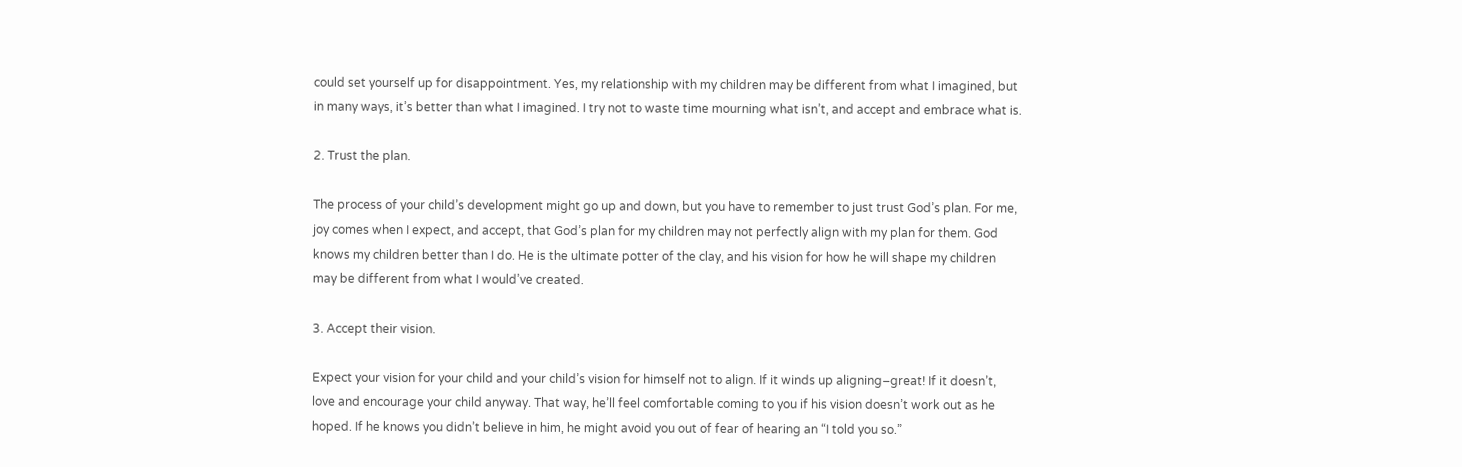could set yourself up for disappointment. Yes, my relationship with my children may be different from what I imagined, but in many ways, it’s better than what I imagined. I try not to waste time mourning what isn’t, and accept and embrace what is.

2. Trust the plan.

The process of your child’s development might go up and down, but you have to remember to just trust God’s plan. For me, joy comes when I expect, and accept, that God’s plan for my children may not perfectly align with my plan for them. God knows my children better than I do. He is the ultimate potter of the clay, and his vision for how he will shape my children may be different from what I would’ve created.

3. Accept their vision.

Expect your vision for your child and your child’s vision for himself not to align. If it winds up aligning–great! If it doesn’t, love and encourage your child anyway. That way, he’ll feel comfortable coming to you if his vision doesn’t work out as he hoped. If he knows you didn’t believe in him, he might avoid you out of fear of hearing an “I told you so.”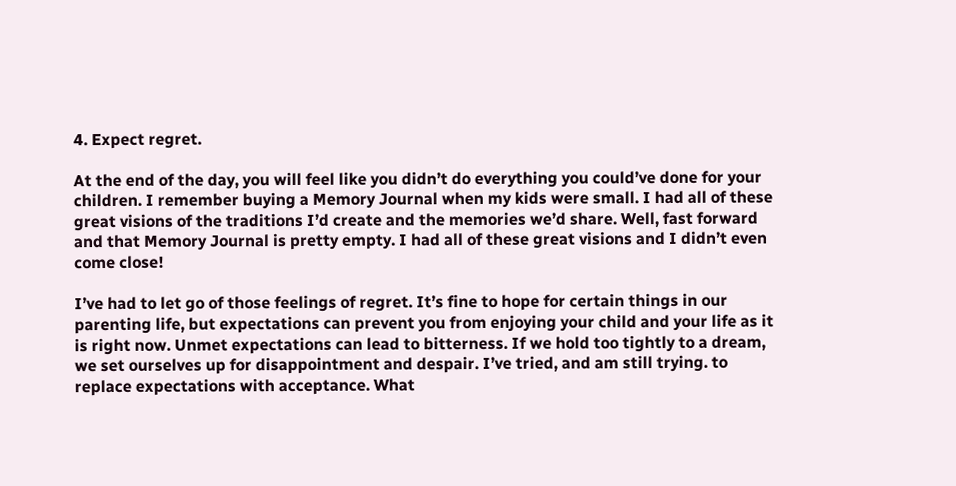4. Expect regret.

At the end of the day, you will feel like you didn’t do everything you could’ve done for your children. I remember buying a Memory Journal when my kids were small. I had all of these great visions of the traditions I’d create and the memories we’d share. Well, fast forward and that Memory Journal is pretty empty. I had all of these great visions and I didn’t even come close!

I’ve had to let go of those feelings of regret. It’s fine to hope for certain things in our parenting life, but expectations can prevent you from enjoying your child and your life as it is right now. Unmet expectations can lead to bitterness. If we hold too tightly to a dream, we set ourselves up for disappointment and despair. I’ve tried, and am still trying. to replace expectations with acceptance. What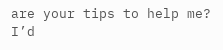are your tips to help me? I’d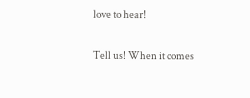love to hear!

Tell us! When it comes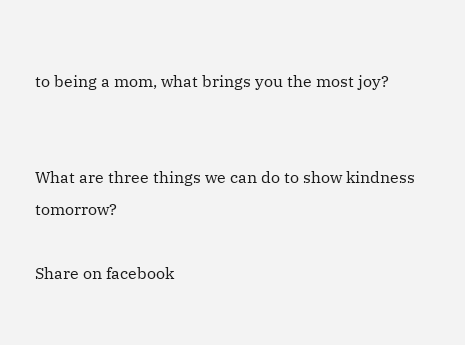to being a mom, what brings you the most joy?


What are three things we can do to show kindness tomorrow?

Share on facebook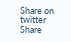Share on twitter
Share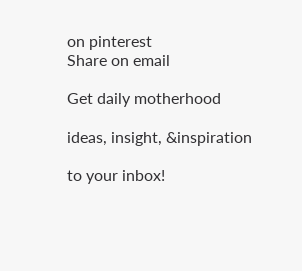on pinterest
Share on email

Get daily motherhood

ideas, insight, &inspiration

to your inbox!